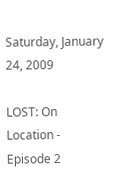Saturday, January 24, 2009

LOST: On Location - Episode 2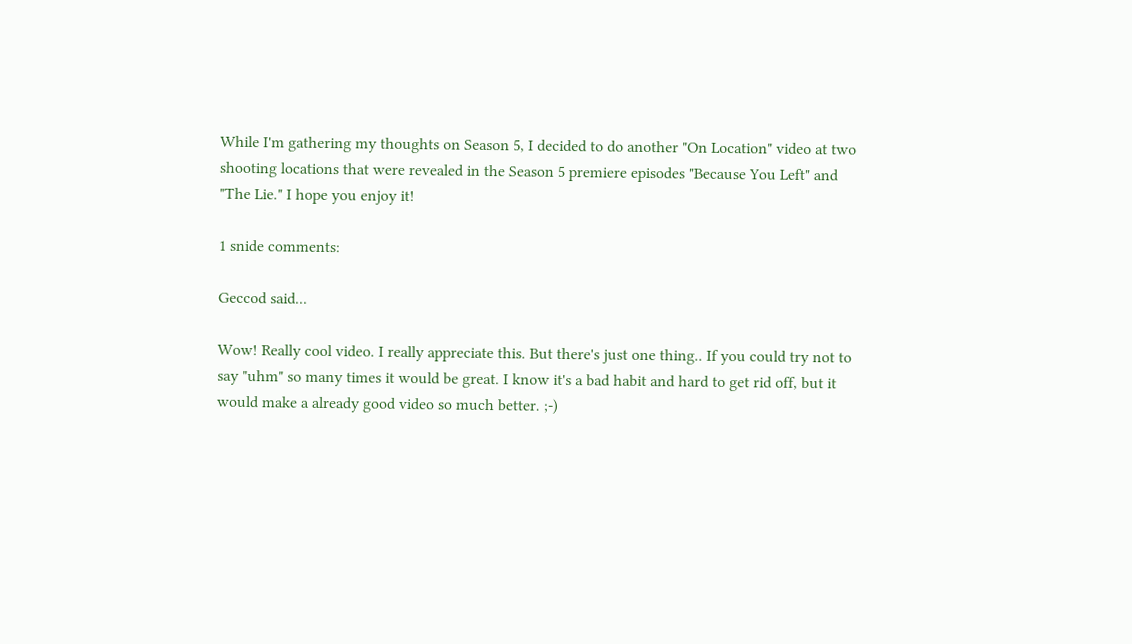While I'm gathering my thoughts on Season 5, I decided to do another "On Location" video at two shooting locations that were revealed in the Season 5 premiere episodes "Because You Left" and "The Lie." I hope you enjoy it!

1 snide comments:

Geccod said...

Wow! Really cool video. I really appreciate this. But there's just one thing.. If you could try not to say "uhm" so many times it would be great. I know it's a bad habit and hard to get rid off, but it would make a already good video so much better. ;-)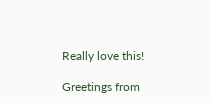Really love this!

Greetings from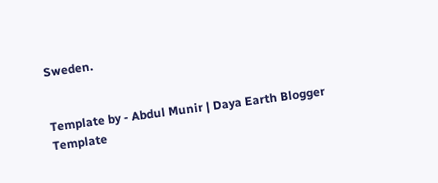Sweden.


Template by - Abdul Munir | Daya Earth Blogger Template